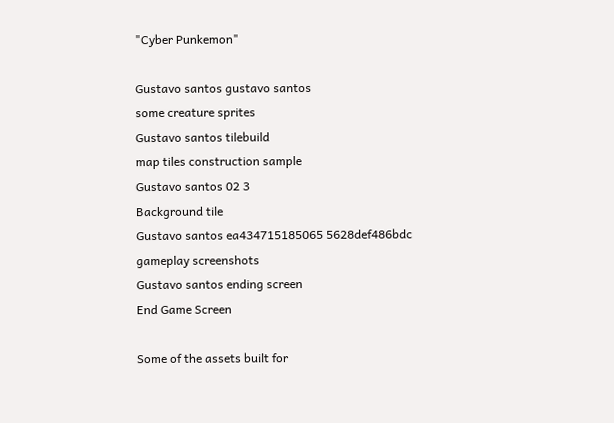"Cyber Punkemon"

Gustavo santos gustavo santos
some creature sprites
Gustavo santos tilebuild
map tiles construction sample
Gustavo santos 02 3
Background tile
Gustavo santos ea434715185065 5628def486bdc
gameplay screenshots
Gustavo santos ending screen
End Game Screen

Some of the assets built for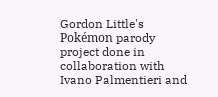Gordon Little's Pokémon parody project done in collaboration with Ivano Palmentieri and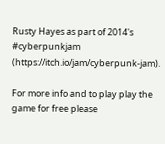Rusty Hayes as part of 2014's #cyberpunkjam (https://itch.io/jam/cyberpunk-jam).

For more info and to play play the game for free please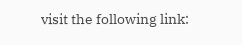visit the following link: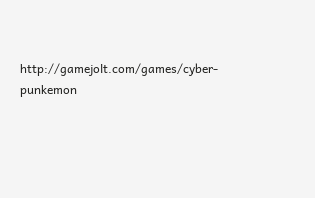http://gamejolt.com/games/cyber-punkemon